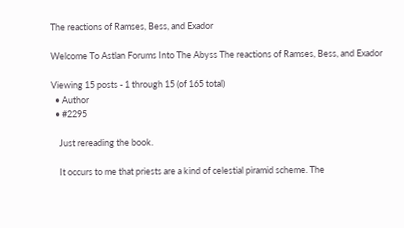The reactions of Ramses, Bess, and Exador

Welcome To Astlan Forums Into The Abyss The reactions of Ramses, Bess, and Exador

Viewing 15 posts - 1 through 15 (of 165 total)
  • Author
  • #2295

    Just rereading the book.

    It occurs to me that priests are a kind of celestial piramid scheme. The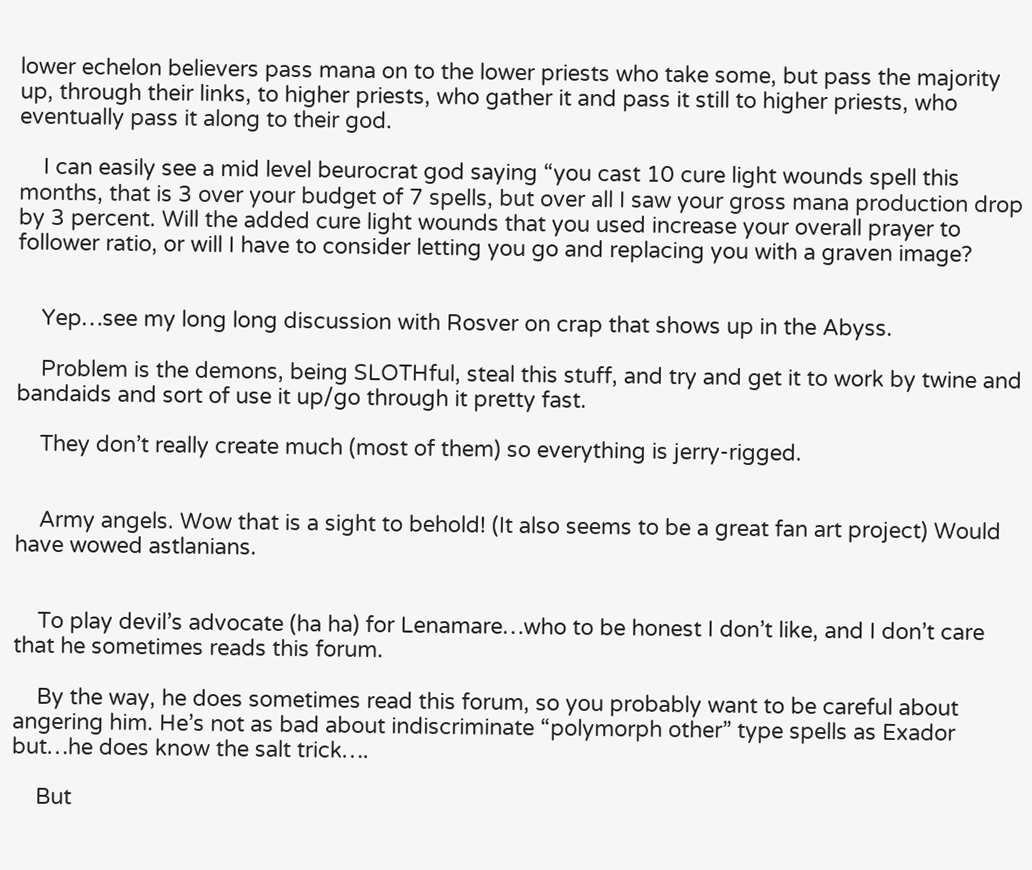lower echelon believers pass mana on to the lower priests who take some, but pass the majority up, through their links, to higher priests, who gather it and pass it still to higher priests, who eventually pass it along to their god.

    I can easily see a mid level beurocrat god saying “you cast 10 cure light wounds spell this months, that is 3 over your budget of 7 spells, but over all I saw your gross mana production drop by 3 percent. Will the added cure light wounds that you used increase your overall prayer to follower ratio, or will I have to consider letting you go and replacing you with a graven image?


    Yep…see my long long discussion with Rosver on crap that shows up in the Abyss.

    Problem is the demons, being SLOTHful, steal this stuff, and try and get it to work by twine and bandaids and sort of use it up/go through it pretty fast.

    They don’t really create much (most of them) so everything is jerry-rigged.


    Army angels. Wow that is a sight to behold! (It also seems to be a great fan art project) Would have wowed astlanians.


    To play devil’s advocate (ha ha) for Lenamare…who to be honest I don’t like, and I don’t care that he sometimes reads this forum.

    By the way, he does sometimes read this forum, so you probably want to be careful about angering him. He’s not as bad about indiscriminate “polymorph other” type spells as Exador but…he does know the salt trick….

    But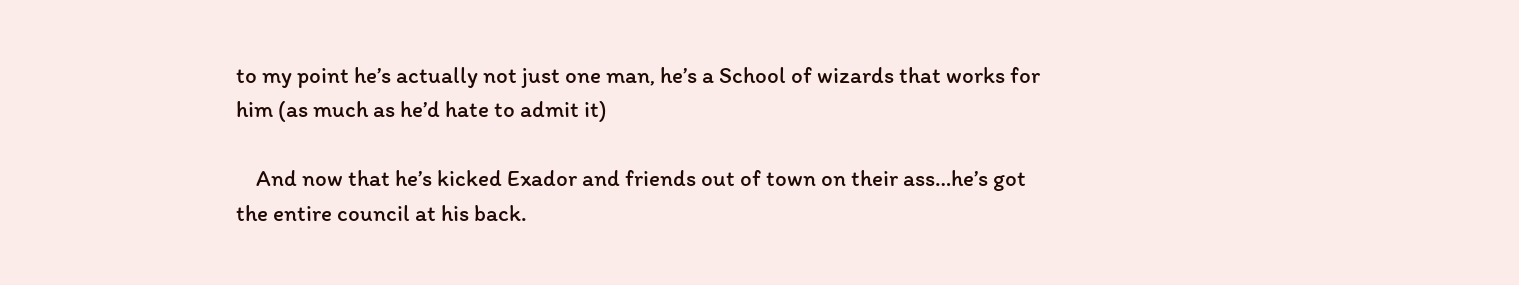to my point he’s actually not just one man, he’s a School of wizards that works for him (as much as he’d hate to admit it)

    And now that he’s kicked Exador and friends out of town on their ass…he’s got the entire council at his back.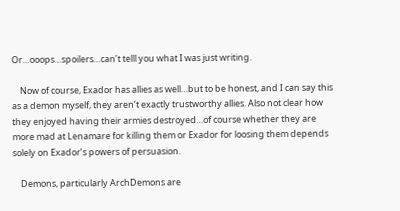Or…ooops…spoilers…can’t telll you what I was just writing.

    Now of course, Exador has allies as well…but to be honest, and I can say this as a demon myself, they aren’t exactly trustworthy allies. Also not clear how they enjoyed having their armies destroyed…of course whether they are more mad at Lenamare for killing them or Exador for loosing them depends solely on Exador’s powers of persuasion.

    Demons, particularly ArchDemons are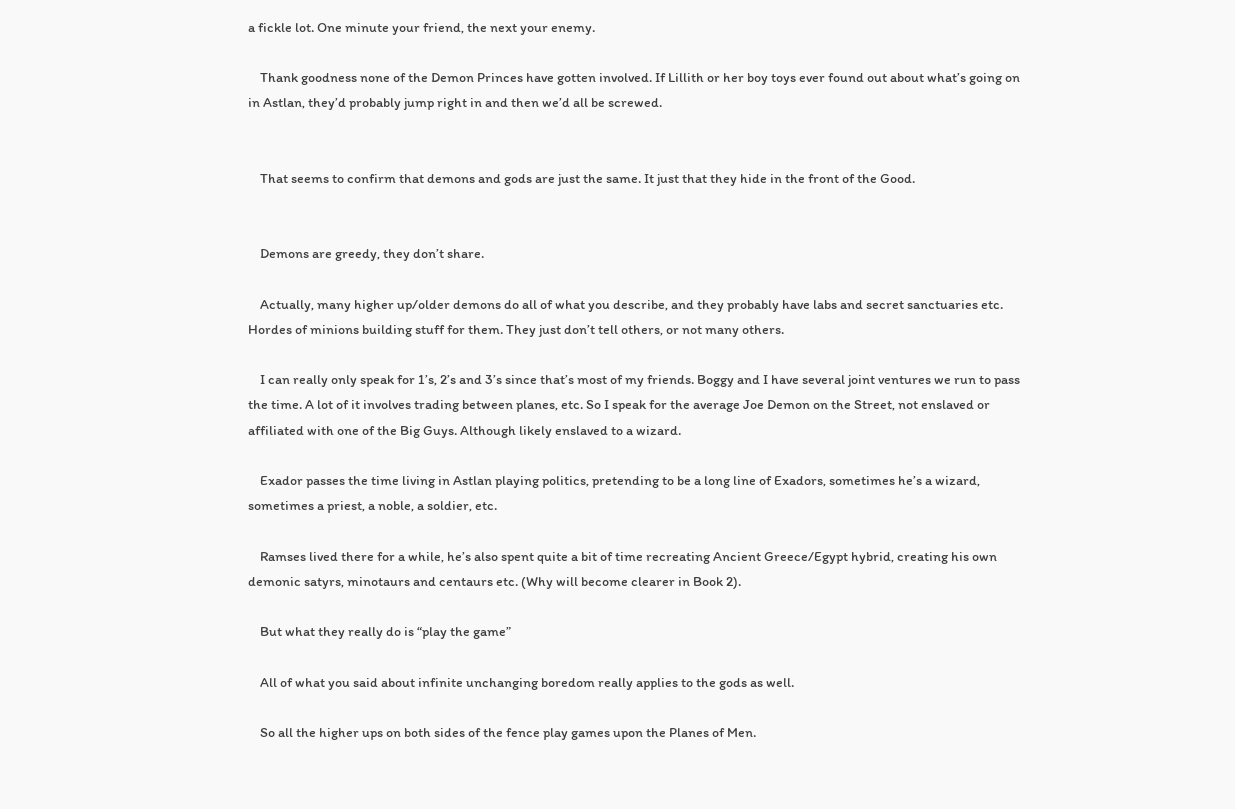a fickle lot. One minute your friend, the next your enemy.

    Thank goodness none of the Demon Princes have gotten involved. If Lillith or her boy toys ever found out about what’s going on in Astlan, they’d probably jump right in and then we’d all be screwed.


    That seems to confirm that demons and gods are just the same. It just that they hide in the front of the Good.


    Demons are greedy, they don’t share.

    Actually, many higher up/older demons do all of what you describe, and they probably have labs and secret sanctuaries etc. Hordes of minions building stuff for them. They just don’t tell others, or not many others.

    I can really only speak for 1’s, 2’s and 3’s since that’s most of my friends. Boggy and I have several joint ventures we run to pass the time. A lot of it involves trading between planes, etc. So I speak for the average Joe Demon on the Street, not enslaved or affiliated with one of the Big Guys. Although likely enslaved to a wizard.

    Exador passes the time living in Astlan playing politics, pretending to be a long line of Exadors, sometimes he’s a wizard, sometimes a priest, a noble, a soldier, etc.

    Ramses lived there for a while, he’s also spent quite a bit of time recreating Ancient Greece/Egypt hybrid, creating his own demonic satyrs, minotaurs and centaurs etc. (Why will become clearer in Book 2).

    But what they really do is “play the game”

    All of what you said about infinite unchanging boredom really applies to the gods as well.

    So all the higher ups on both sides of the fence play games upon the Planes of Men.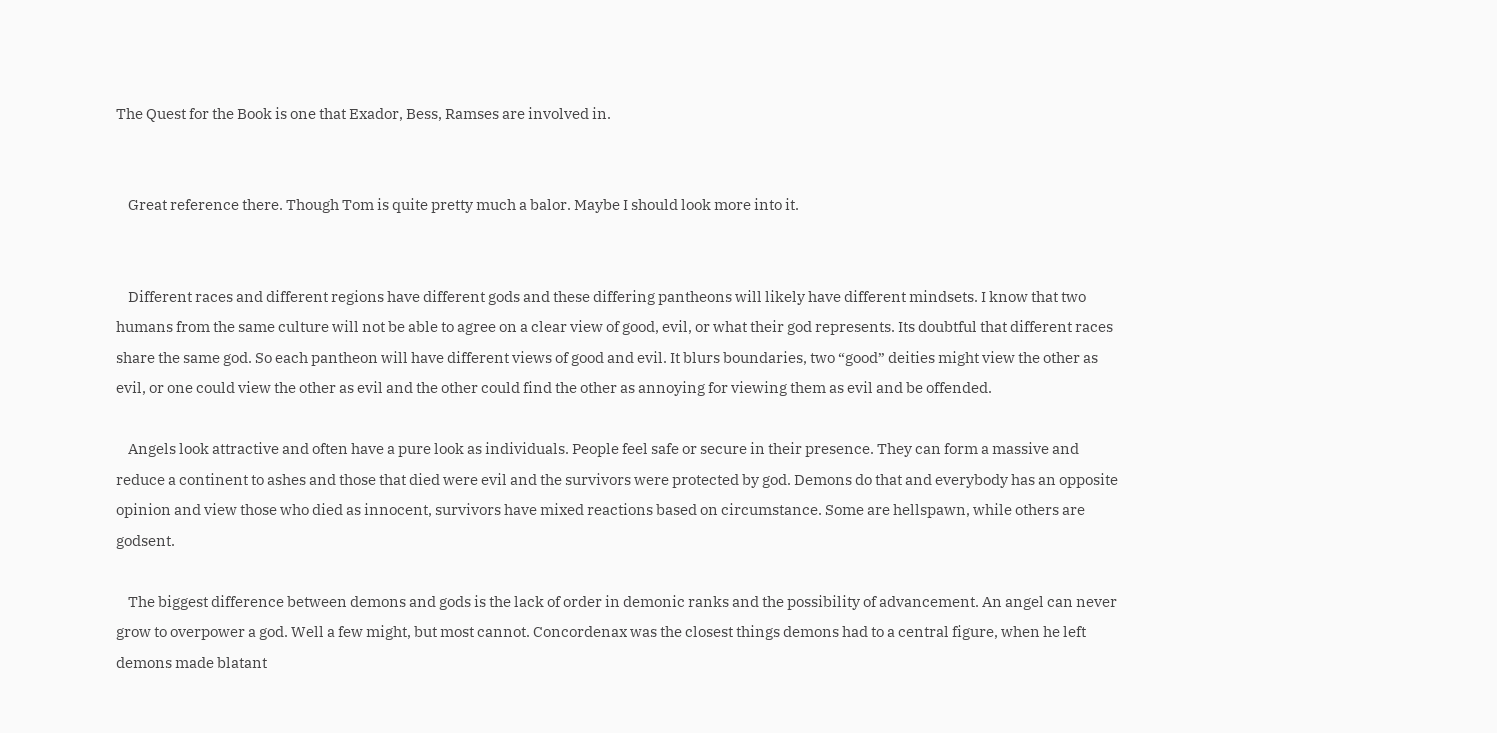The Quest for the Book is one that Exador, Bess, Ramses are involved in.


    Great reference there. Though Tom is quite pretty much a balor. Maybe I should look more into it.


    Different races and different regions have different gods and these differing pantheons will likely have different mindsets. I know that two humans from the same culture will not be able to agree on a clear view of good, evil, or what their god represents. Its doubtful that different races share the same god. So each pantheon will have different views of good and evil. It blurs boundaries, two “good” deities might view the other as evil, or one could view the other as evil and the other could find the other as annoying for viewing them as evil and be offended.

    Angels look attractive and often have a pure look as individuals. People feel safe or secure in their presence. They can form a massive and reduce a continent to ashes and those that died were evil and the survivors were protected by god. Demons do that and everybody has an opposite opinion and view those who died as innocent, survivors have mixed reactions based on circumstance. Some are hellspawn, while others are godsent.

    The biggest difference between demons and gods is the lack of order in demonic ranks and the possibility of advancement. An angel can never grow to overpower a god. Well a few might, but most cannot. Concordenax was the closest things demons had to a central figure, when he left demons made blatant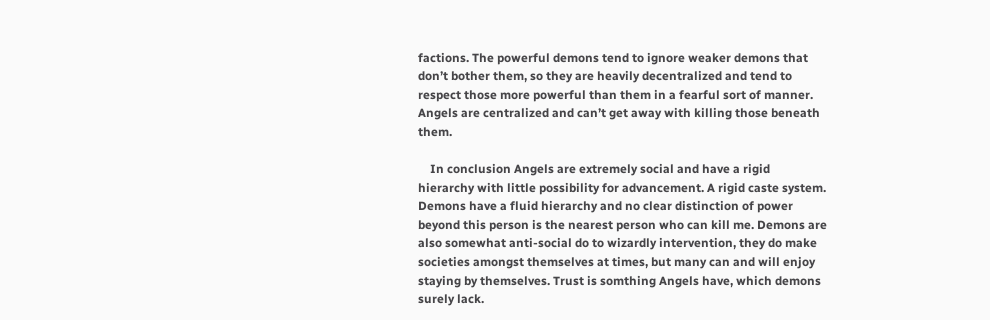factions. The powerful demons tend to ignore weaker demons that don’t bother them, so they are heavily decentralized and tend to respect those more powerful than them in a fearful sort of manner. Angels are centralized and can’t get away with killing those beneath them.

    In conclusion Angels are extremely social and have a rigid hierarchy with little possibility for advancement. A rigid caste system. Demons have a fluid hierarchy and no clear distinction of power beyond this person is the nearest person who can kill me. Demons are also somewhat anti-social do to wizardly intervention, they do make societies amongst themselves at times, but many can and will enjoy staying by themselves. Trust is somthing Angels have, which demons surely lack.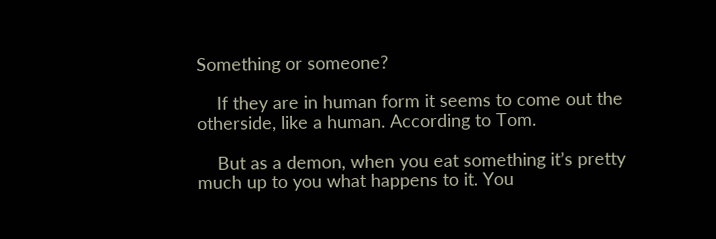Something or someone?

    If they are in human form it seems to come out the otherside, like a human. According to Tom.

    But as a demon, when you eat something it’s pretty much up to you what happens to it. You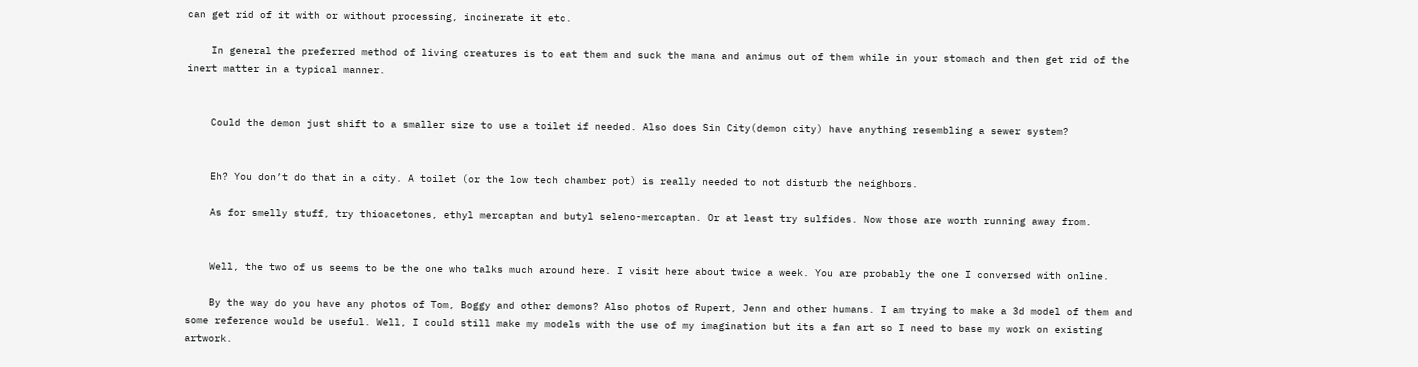can get rid of it with or without processing, incinerate it etc.

    In general the preferred method of living creatures is to eat them and suck the mana and animus out of them while in your stomach and then get rid of the inert matter in a typical manner.


    Could the demon just shift to a smaller size to use a toilet if needed. Also does Sin City(demon city) have anything resembling a sewer system?


    Eh? You don’t do that in a city. A toilet (or the low tech chamber pot) is really needed to not disturb the neighbors.

    As for smelly stuff, try thioacetones, ethyl mercaptan and butyl seleno-mercaptan. Or at least try sulfides. Now those are worth running away from.


    Well, the two of us seems to be the one who talks much around here. I visit here about twice a week. You are probably the one I conversed with online.

    By the way do you have any photos of Tom, Boggy and other demons? Also photos of Rupert, Jenn and other humans. I am trying to make a 3d model of them and some reference would be useful. Well, I could still make my models with the use of my imagination but its a fan art so I need to base my work on existing artwork.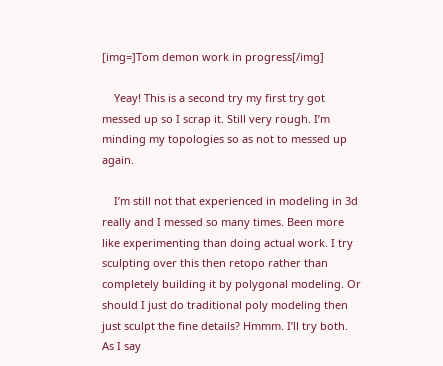[img=]Tom demon work in progress[/img]

    Yeay! This is a second try my first try got messed up so I scrap it. Still very rough. I’m minding my topologies so as not to messed up again.

    I’m still not that experienced in modeling in 3d really and I messed so many times. Been more like experimenting than doing actual work. I try sculpting over this then retopo rather than completely building it by polygonal modeling. Or should I just do traditional poly modeling then just sculpt the fine details? Hmmm. I’ll try both. As I say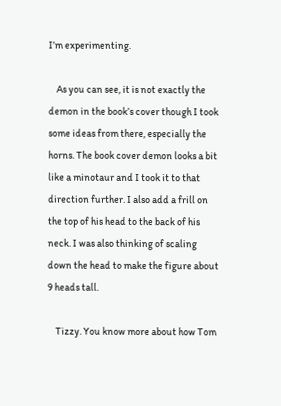I’m experimenting.

    As you can see, it is not exactly the demon in the book’s cover though I took some ideas from there, especially the horns. The book cover demon looks a bit like a minotaur and I took it to that direction further. I also add a frill on the top of his head to the back of his neck. I was also thinking of scaling down the head to make the figure about 9 heads tall.

    Tizzy. You know more about how Tom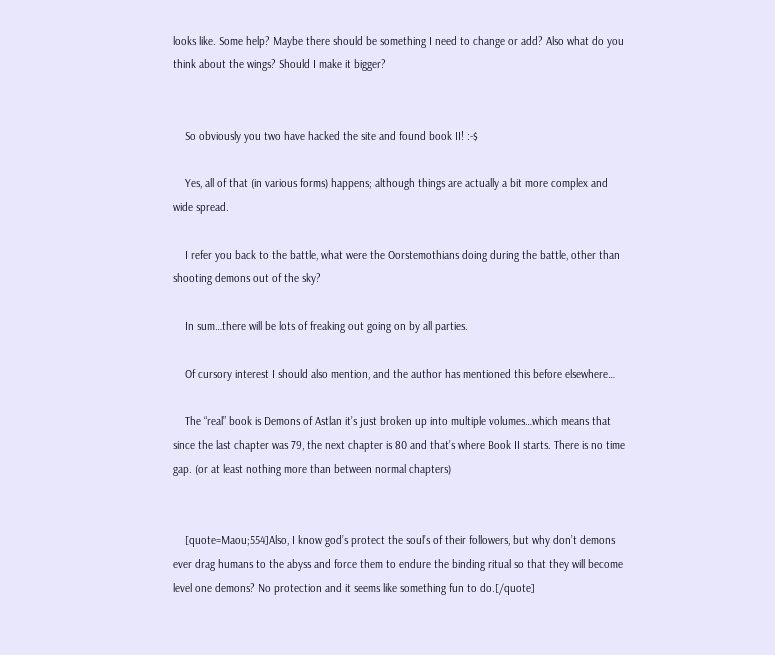looks like. Some help? Maybe there should be something I need to change or add? Also what do you think about the wings? Should I make it bigger?


    So obviously you two have hacked the site and found book II! :-$

    Yes, all of that (in various forms) happens; although things are actually a bit more complex and wide spread.

    I refer you back to the battle, what were the Oorstemothians doing during the battle, other than shooting demons out of the sky?

    In sum…there will be lots of freaking out going on by all parties.

    Of cursory interest I should also mention, and the author has mentioned this before elsewhere…

    The “real” book is Demons of Astlan it’s just broken up into multiple volumes…which means that since the last chapter was 79, the next chapter is 80 and that’s where Book II starts. There is no time gap. (or at least nothing more than between normal chapters)


    [quote=Maou;554]Also, I know god’s protect the soul’s of their followers, but why don’t demons ever drag humans to the abyss and force them to endure the binding ritual so that they will become level one demons? No protection and it seems like something fun to do.[/quote]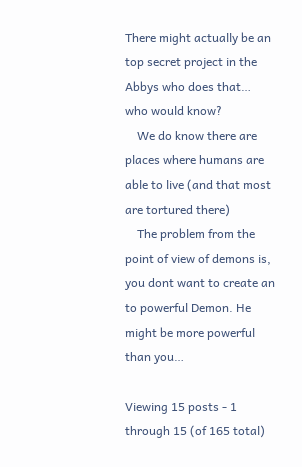There might actually be an top secret project in the Abbys who does that… who would know?
    We do know there are places where humans are able to live (and that most are tortured there)
    The problem from the point of view of demons is, you dont want to create an to powerful Demon. He might be more powerful than you…

Viewing 15 posts - 1 through 15 (of 165 total)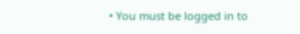• You must be logged in to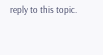reply to this topic.